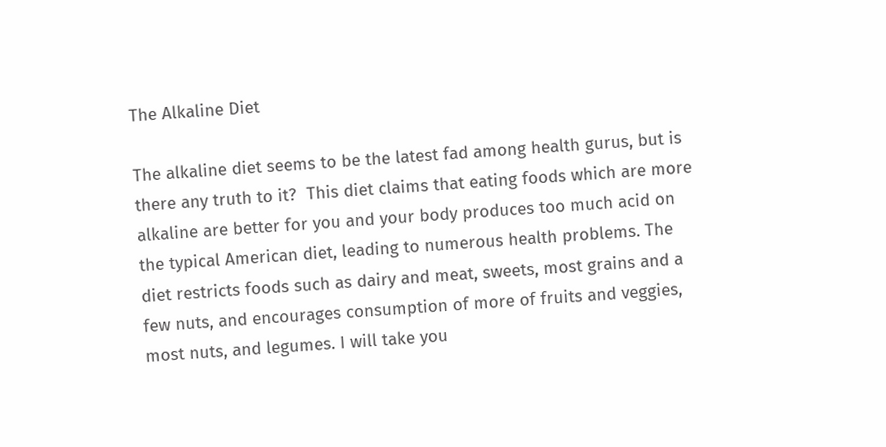The Alkaline Diet

The alkaline diet seems to be the latest fad among health gurus, but is there any truth to it?  This diet claims that eating foods which are more alkaline are better for you and your body produces too much acid on the typical American diet, leading to numerous health problems. The diet restricts foods such as dairy and meat, sweets, most grains and a few nuts, and encourages consumption of more of fruits and veggies, most nuts, and legumes. I will take you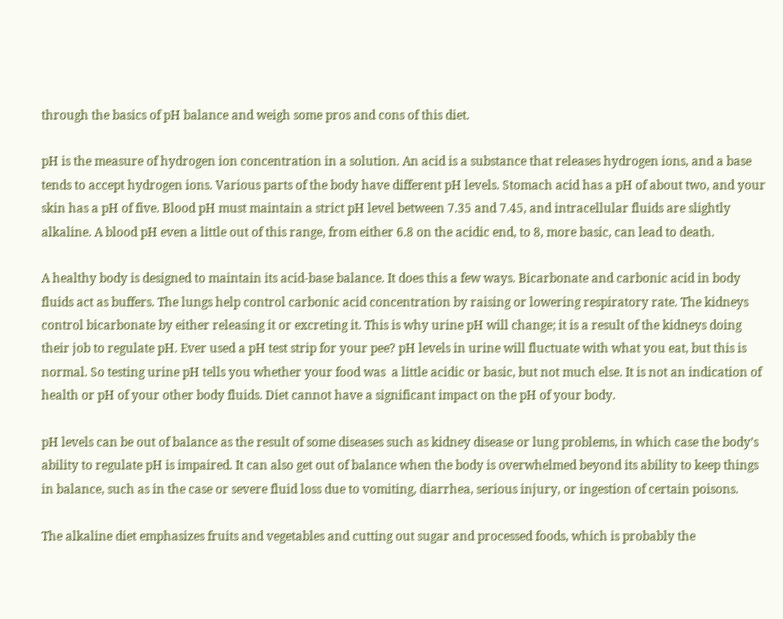through the basics of pH balance and weigh some pros and cons of this diet.

pH is the measure of hydrogen ion concentration in a solution. An acid is a substance that releases hydrogen ions, and a base tends to accept hydrogen ions. Various parts of the body have different pH levels. Stomach acid has a pH of about two, and your skin has a pH of five. Blood pH must maintain a strict pH level between 7.35 and 7.45, and intracellular fluids are slightly alkaline. A blood pH even a little out of this range, from either 6.8 on the acidic end, to 8, more basic, can lead to death.

A healthy body is designed to maintain its acid-base balance. It does this a few ways. Bicarbonate and carbonic acid in body fluids act as buffers. The lungs help control carbonic acid concentration by raising or lowering respiratory rate. The kidneys control bicarbonate by either releasing it or excreting it. This is why urine pH will change; it is a result of the kidneys doing their job to regulate pH. Ever used a pH test strip for your pee? pH levels in urine will fluctuate with what you eat, but this is normal. So testing urine pH tells you whether your food was  a little acidic or basic, but not much else. It is not an indication of health or pH of your other body fluids. Diet cannot have a significant impact on the pH of your body.

pH levels can be out of balance as the result of some diseases such as kidney disease or lung problems, in which case the body’s ability to regulate pH is impaired. It can also get out of balance when the body is overwhelmed beyond its ability to keep things in balance, such as in the case or severe fluid loss due to vomiting, diarrhea, serious injury, or ingestion of certain poisons.

The alkaline diet emphasizes fruits and vegetables and cutting out sugar and processed foods, which is probably the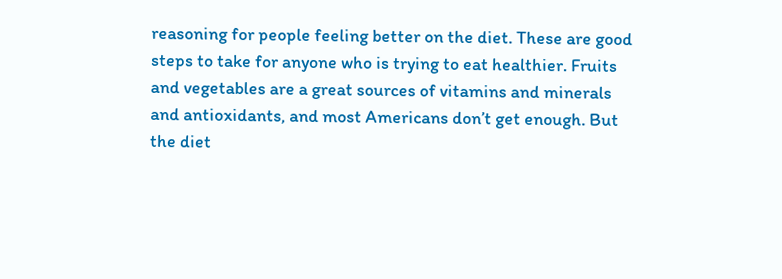reasoning for people feeling better on the diet. These are good steps to take for anyone who is trying to eat healthier. Fruits and vegetables are a great sources of vitamins and minerals and antioxidants, and most Americans don’t get enough. But the diet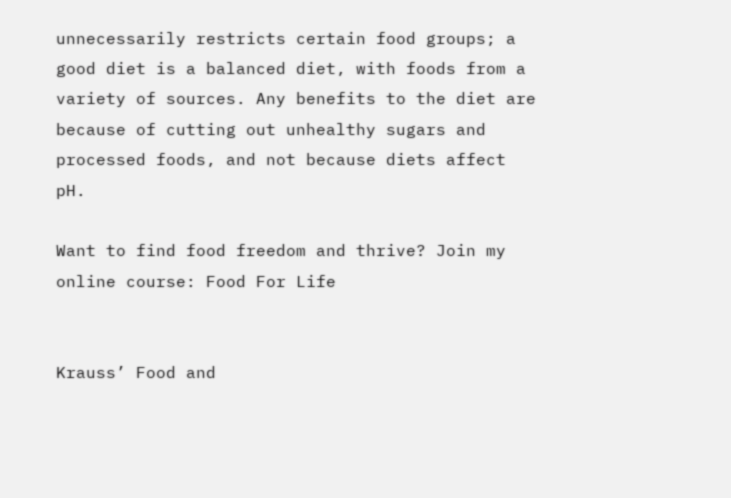unnecessarily restricts certain food groups; a good diet is a balanced diet, with foods from a variety of sources. Any benefits to the diet are because of cutting out unhealthy sugars and processed foods, and not because diets affect pH.

Want to find food freedom and thrive? Join my online course: Food For Life


Krauss’ Food and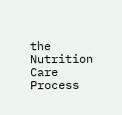the Nutrition Care Process